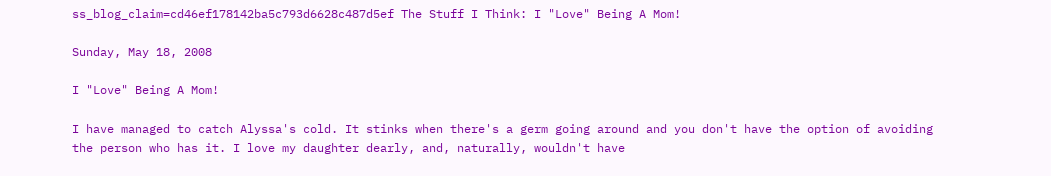ss_blog_claim=cd46ef178142ba5c793d6628c487d5ef The Stuff I Think: I "Love" Being A Mom!

Sunday, May 18, 2008

I "Love" Being A Mom!

I have managed to catch Alyssa's cold. It stinks when there's a germ going around and you don't have the option of avoiding the person who has it. I love my daughter dearly, and, naturally, wouldn't have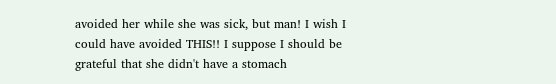avoided her while she was sick, but man! I wish I could have avoided THIS!! I suppose I should be grateful that she didn't have a stomach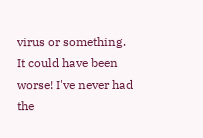virus or something. It could have been worse! I've never had the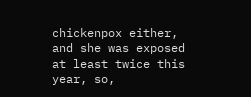chickenpox either, and she was exposed at least twice this year, so,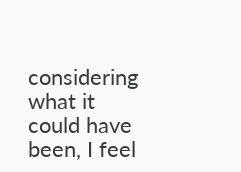considering what it could have been, I feel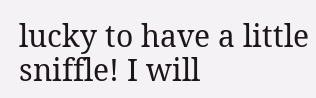lucky to have a little sniffle! I will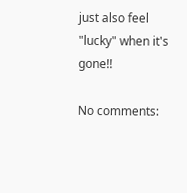just also feel "lucky" when it's gone!!

No comments: